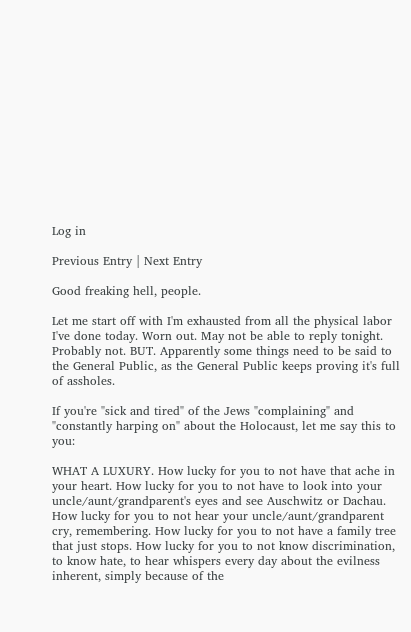Log in

Previous Entry | Next Entry

Good freaking hell, people.

Let me start off with I'm exhausted from all the physical labor I've done today. Worn out. May not be able to reply tonight. Probably not. BUT. Apparently some things need to be said to the General Public, as the General Public keeps proving it's full of assholes.

If you're "sick and tired" of the Jews "complaining" and "constantly harping on" about the Holocaust, let me say this to you:

WHAT A LUXURY. How lucky for you to not have that ache in your heart. How lucky for you to not have to look into your uncle/aunt/grandparent's eyes and see Auschwitz or Dachau. How lucky for you to not hear your uncle/aunt/grandparent cry, remembering. How lucky for you to not have a family tree that just stops. How lucky for you to not know discrimination, to know hate, to hear whispers every day about the evilness inherent, simply because of the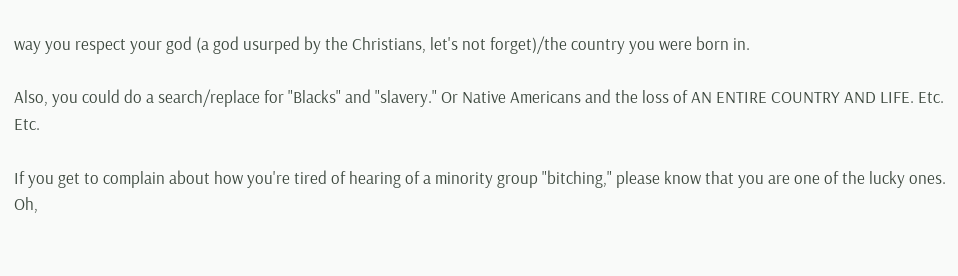way you respect your god (a god usurped by the Christians, let's not forget)/the country you were born in.

Also, you could do a search/replace for "Blacks" and "slavery." Or Native Americans and the loss of AN ENTIRE COUNTRY AND LIFE. Etc. Etc.

If you get to complain about how you're tired of hearing of a minority group "bitching," please know that you are one of the lucky ones. Oh,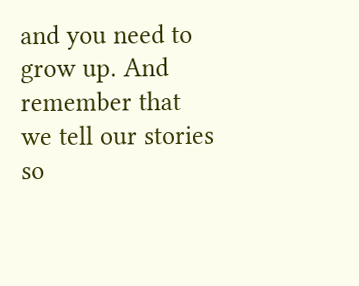and you need to grow up. And remember that we tell our stories so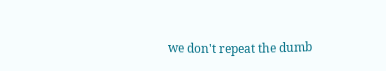we don't repeat the dumb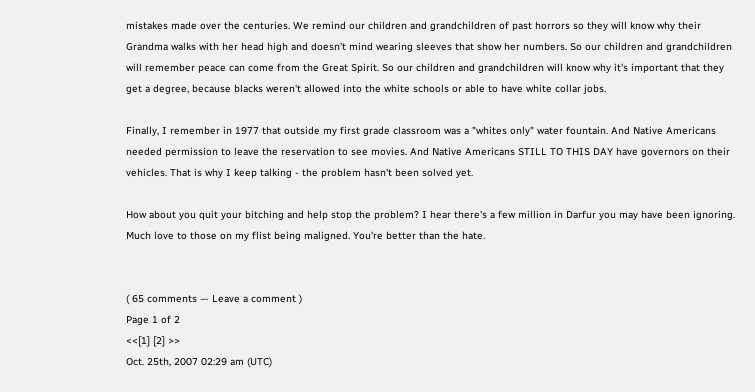mistakes made over the centuries. We remind our children and grandchildren of past horrors so they will know why their Grandma walks with her head high and doesn't mind wearing sleeves that show her numbers. So our children and grandchildren will remember peace can come from the Great Spirit. So our children and grandchildren will know why it's important that they get a degree, because blacks weren't allowed into the white schools or able to have white collar jobs.

Finally, I remember in 1977 that outside my first grade classroom was a "whites only" water fountain. And Native Americans needed permission to leave the reservation to see movies. And Native Americans STILL TO THIS DAY have governors on their vehicles. That is why I keep talking - the problem hasn't been solved yet.

How about you quit your bitching and help stop the problem? I hear there's a few million in Darfur you may have been ignoring. Much love to those on my flist being maligned. You're better than the hate.


( 65 comments — Leave a comment )
Page 1 of 2
<<[1] [2] >>
Oct. 25th, 2007 02:29 am (UTC)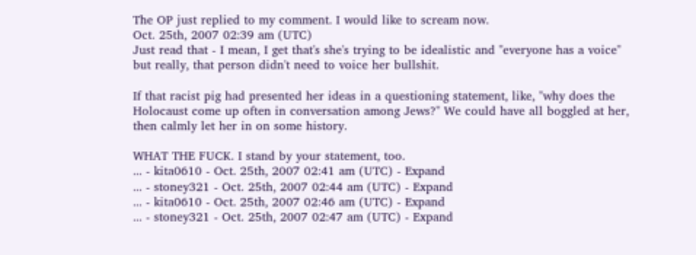The OP just replied to my comment. I would like to scream now.
Oct. 25th, 2007 02:39 am (UTC)
Just read that - I mean, I get that's she's trying to be idealistic and "everyone has a voice" but really, that person didn't need to voice her bullshit.

If that racist pig had presented her ideas in a questioning statement, like, "why does the Holocaust come up often in conversation among Jews?" We could have all boggled at her, then calmly let her in on some history.

WHAT THE FUCK. I stand by your statement, too.
... - kita0610 - Oct. 25th, 2007 02:41 am (UTC) - Expand
... - stoney321 - Oct. 25th, 2007 02:44 am (UTC) - Expand
... - kita0610 - Oct. 25th, 2007 02:46 am (UTC) - Expand
... - stoney321 - Oct. 25th, 2007 02:47 am (UTC) - Expand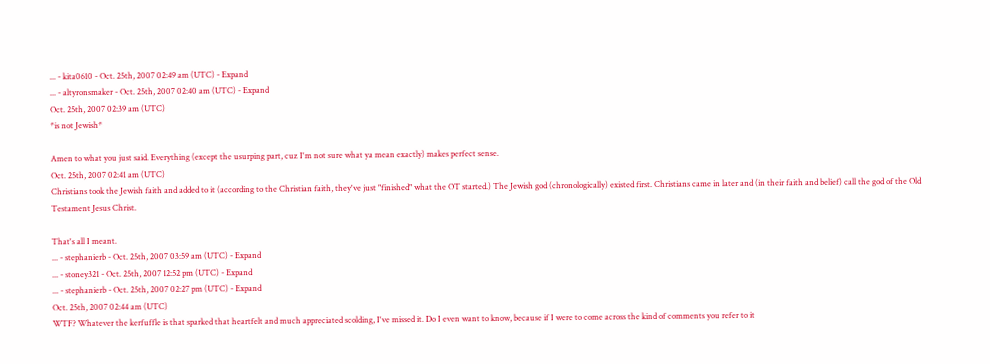... - kita0610 - Oct. 25th, 2007 02:49 am (UTC) - Expand
... - altyronsmaker - Oct. 25th, 2007 02:40 am (UTC) - Expand
Oct. 25th, 2007 02:39 am (UTC)
*is not Jewish*

Amen to what you just said. Everything (except the usurping part, cuz I'm not sure what ya mean exactly) makes perfect sense.
Oct. 25th, 2007 02:41 am (UTC)
Christians took the Jewish faith and added to it (according to the Christian faith, they've just "finished" what the OT started.) The Jewish god (chronologically) existed first. Christians came in later and (in their faith and belief) call the god of the Old Testament Jesus Christ.

That's all I meant.
... - stephanierb - Oct. 25th, 2007 03:59 am (UTC) - Expand
... - stoney321 - Oct. 25th, 2007 12:52 pm (UTC) - Expand
... - stephanierb - Oct. 25th, 2007 02:27 pm (UTC) - Expand
Oct. 25th, 2007 02:44 am (UTC)
WTF? Whatever the kerfuffle is that sparked that heartfelt and much appreciated scolding, I've missed it. Do I even want to know, because if I were to come across the kind of comments you refer to it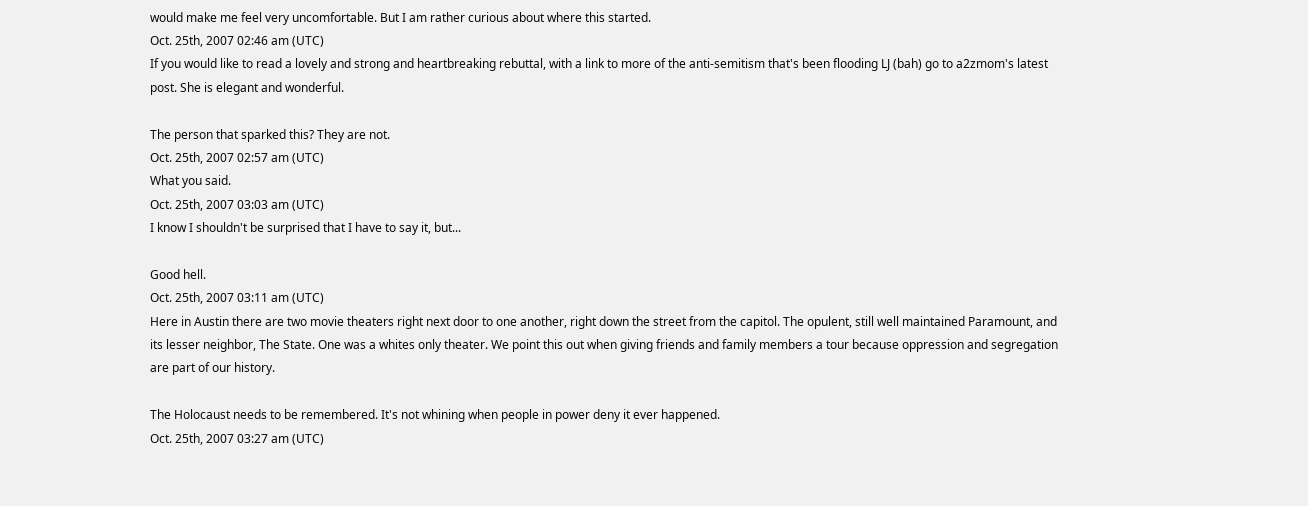would make me feel very uncomfortable. But I am rather curious about where this started.
Oct. 25th, 2007 02:46 am (UTC)
If you would like to read a lovely and strong and heartbreaking rebuttal, with a link to more of the anti-semitism that's been flooding LJ (bah) go to a2zmom's latest post. She is elegant and wonderful.

The person that sparked this? They are not.
Oct. 25th, 2007 02:57 am (UTC)
What you said.
Oct. 25th, 2007 03:03 am (UTC)
I know I shouldn't be surprised that I have to say it, but...

Good hell.
Oct. 25th, 2007 03:11 am (UTC)
Here in Austin there are two movie theaters right next door to one another, right down the street from the capitol. The opulent, still well maintained Paramount, and its lesser neighbor, The State. One was a whites only theater. We point this out when giving friends and family members a tour because oppression and segregation are part of our history.

The Holocaust needs to be remembered. It's not whining when people in power deny it ever happened.
Oct. 25th, 2007 03:27 am (UTC)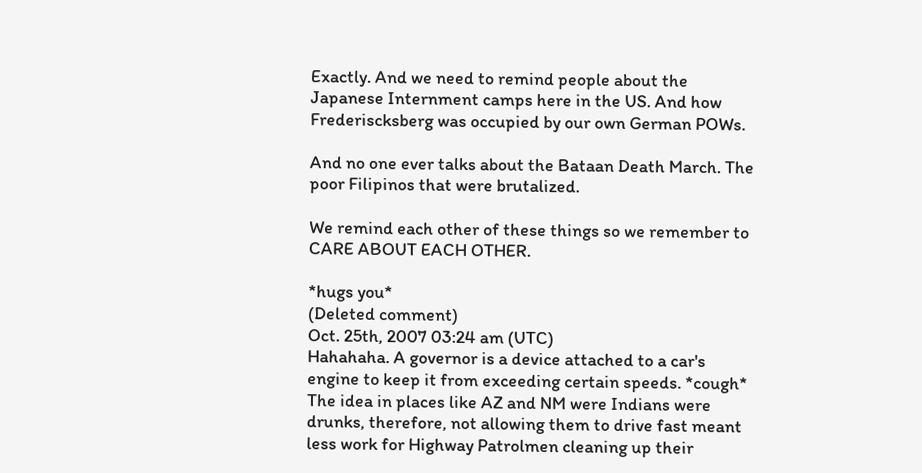Exactly. And we need to remind people about the Japanese Internment camps here in the US. And how Frederiscksberg was occupied by our own German POWs.

And no one ever talks about the Bataan Death March. The poor Filipinos that were brutalized.

We remind each other of these things so we remember to CARE ABOUT EACH OTHER.

*hugs you*
(Deleted comment)
Oct. 25th, 2007 03:24 am (UTC)
Hahahaha. A governor is a device attached to a car's engine to keep it from exceeding certain speeds. *cough* The idea in places like AZ and NM were Indians were drunks, therefore, not allowing them to drive fast meant less work for Highway Patrolmen cleaning up their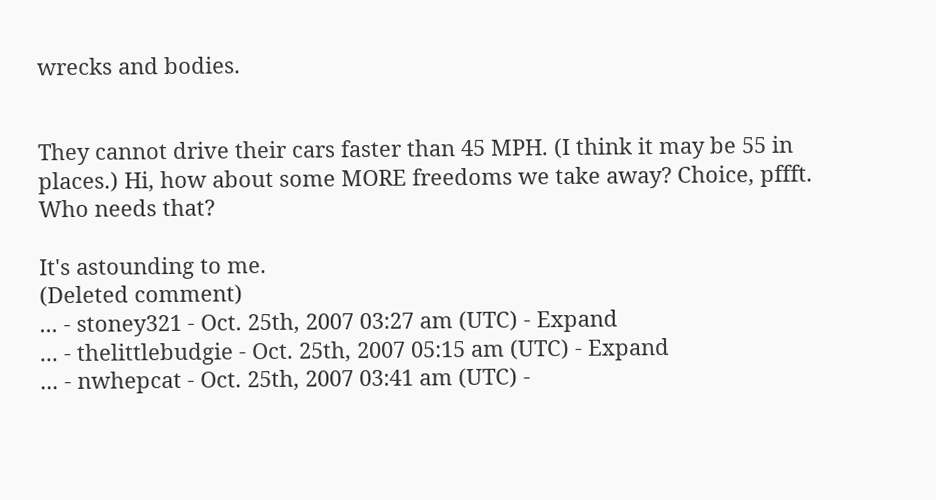wrecks and bodies.


They cannot drive their cars faster than 45 MPH. (I think it may be 55 in places.) Hi, how about some MORE freedoms we take away? Choice, pffft. Who needs that?

It's astounding to me.
(Deleted comment)
... - stoney321 - Oct. 25th, 2007 03:27 am (UTC) - Expand
... - thelittlebudgie - Oct. 25th, 2007 05:15 am (UTC) - Expand
... - nwhepcat - Oct. 25th, 2007 03:41 am (UTC) -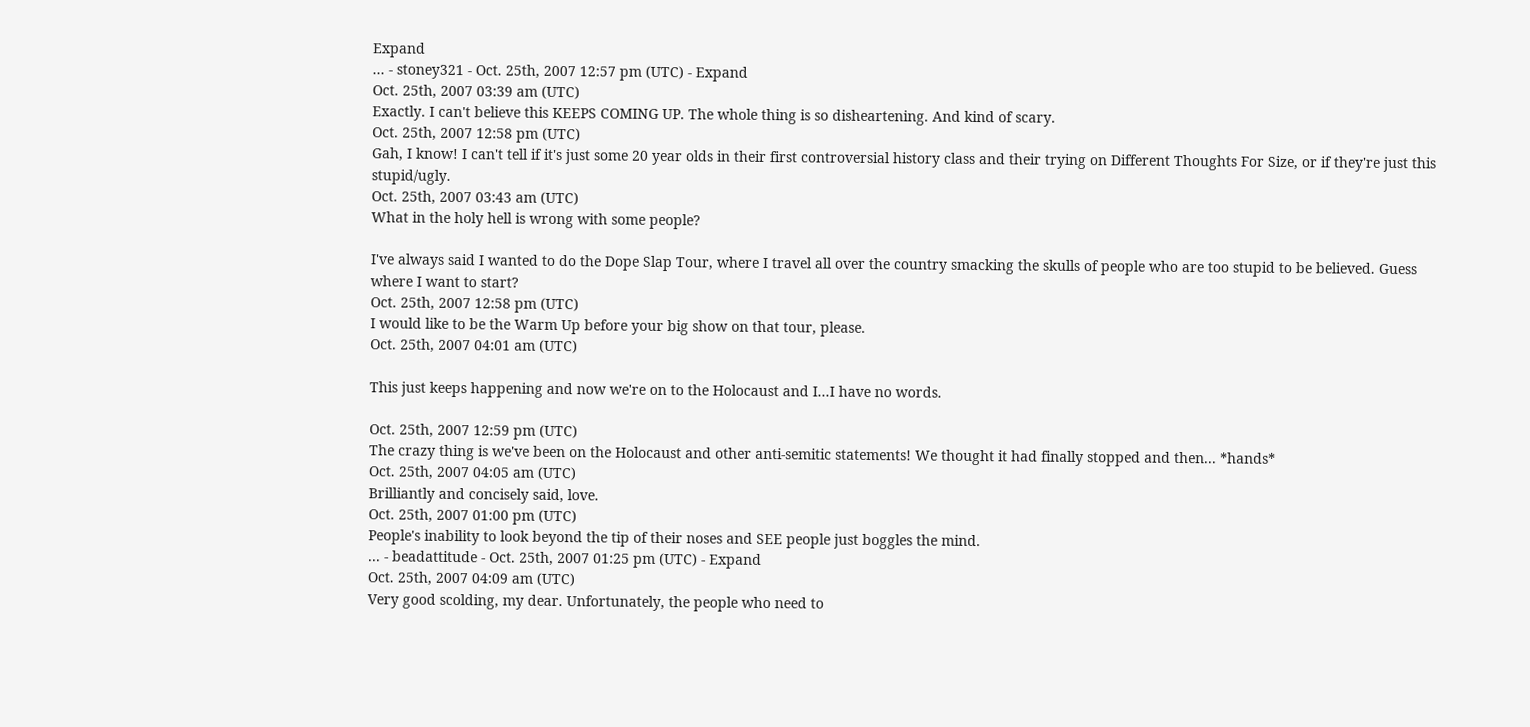Expand
... - stoney321 - Oct. 25th, 2007 12:57 pm (UTC) - Expand
Oct. 25th, 2007 03:39 am (UTC)
Exactly. I can't believe this KEEPS COMING UP. The whole thing is so disheartening. And kind of scary.
Oct. 25th, 2007 12:58 pm (UTC)
Gah, I know! I can't tell if it's just some 20 year olds in their first controversial history class and their trying on Different Thoughts For Size, or if they're just this stupid/ugly.
Oct. 25th, 2007 03:43 am (UTC)
What in the holy hell is wrong with some people?

I've always said I wanted to do the Dope Slap Tour, where I travel all over the country smacking the skulls of people who are too stupid to be believed. Guess where I want to start?
Oct. 25th, 2007 12:58 pm (UTC)
I would like to be the Warm Up before your big show on that tour, please.
Oct. 25th, 2007 04:01 am (UTC)

This just keeps happening and now we're on to the Holocaust and I...I have no words.

Oct. 25th, 2007 12:59 pm (UTC)
The crazy thing is we've been on the Holocaust and other anti-semitic statements! We thought it had finally stopped and then... *hands*
Oct. 25th, 2007 04:05 am (UTC)
Brilliantly and concisely said, love.
Oct. 25th, 2007 01:00 pm (UTC)
People's inability to look beyond the tip of their noses and SEE people just boggles the mind.
... - beadattitude - Oct. 25th, 2007 01:25 pm (UTC) - Expand
Oct. 25th, 2007 04:09 am (UTC)
Very good scolding, my dear. Unfortunately, the people who need to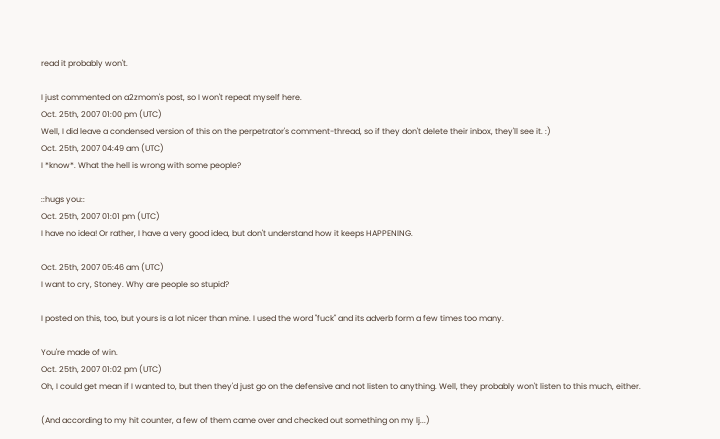read it probably won't.

I just commented on a2zmom's post, so I won't repeat myself here.
Oct. 25th, 2007 01:00 pm (UTC)
Well, I did leave a condensed version of this on the perpetrator's comment-thread, so if they don't delete their inbox, they'll see it. :)
Oct. 25th, 2007 04:49 am (UTC)
I *know*. What the hell is wrong with some people?

::hugs you::
Oct. 25th, 2007 01:01 pm (UTC)
I have no idea! Or rather, I have a very good idea, but don't understand how it keeps HAPPENING.

Oct. 25th, 2007 05:46 am (UTC)
I want to cry, Stoney. Why are people so stupid?

I posted on this, too, but yours is a lot nicer than mine. I used the word "fuck" and its adverb form a few times too many.

You're made of win.
Oct. 25th, 2007 01:02 pm (UTC)
Oh, I could get mean if I wanted to, but then they'd just go on the defensive and not listen to anything. Well, they probably won't listen to this much, either.

(And according to my hit counter, a few of them came over and checked out something on my lj...)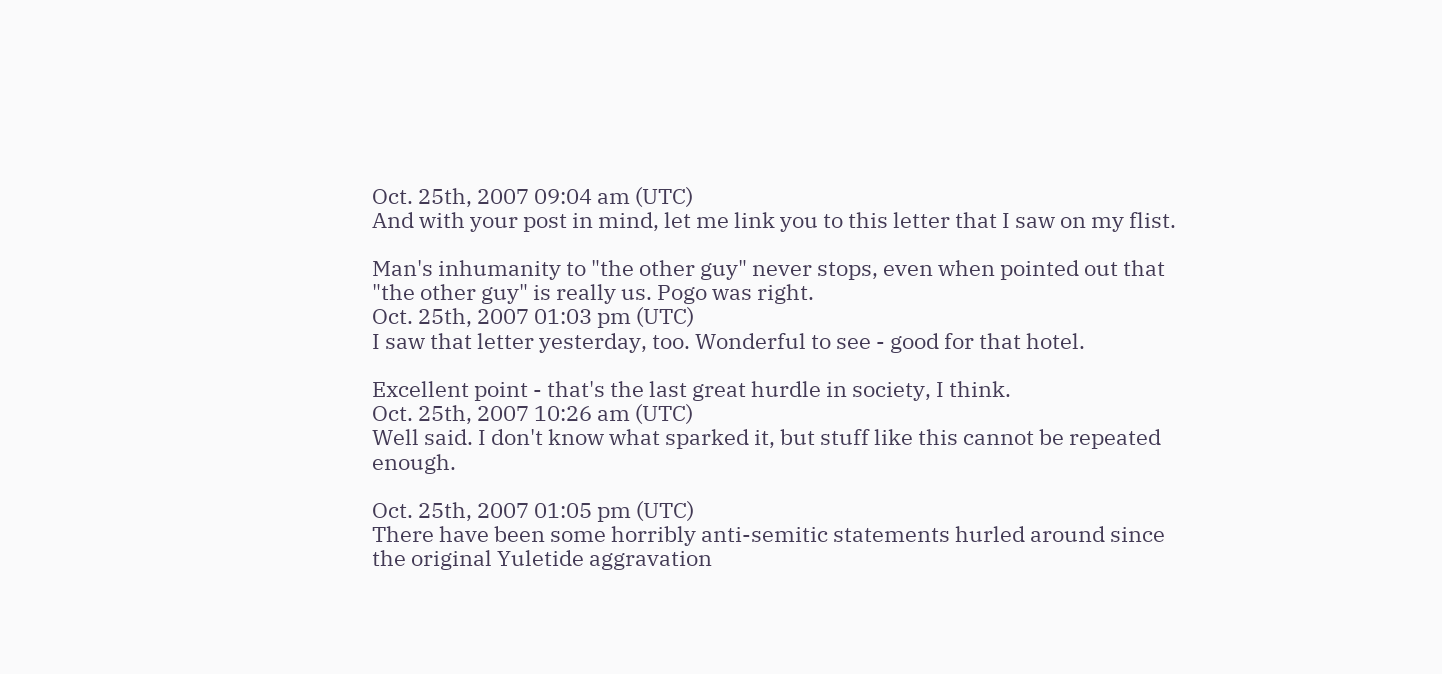Oct. 25th, 2007 09:04 am (UTC)
And with your post in mind, let me link you to this letter that I saw on my flist.

Man's inhumanity to "the other guy" never stops, even when pointed out that "the other guy" is really us. Pogo was right.
Oct. 25th, 2007 01:03 pm (UTC)
I saw that letter yesterday, too. Wonderful to see - good for that hotel.

Excellent point - that's the last great hurdle in society, I think.
Oct. 25th, 2007 10:26 am (UTC)
Well said. I don't know what sparked it, but stuff like this cannot be repeated enough.

Oct. 25th, 2007 01:05 pm (UTC)
There have been some horribly anti-semitic statements hurled around since the original Yuletide aggravation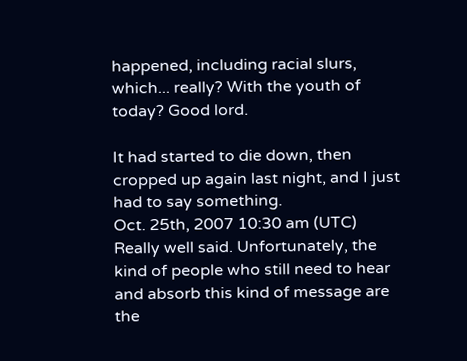happened, including racial slurs, which... really? With the youth of today? Good lord.

It had started to die down, then cropped up again last night, and I just had to say something.
Oct. 25th, 2007 10:30 am (UTC)
Really well said. Unfortunately, the kind of people who still need to hear and absorb this kind of message are the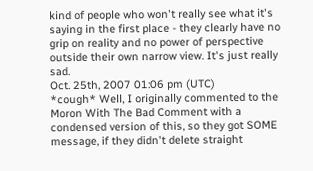kind of people who won't really see what it's saying in the first place - they clearly have no grip on reality and no power of perspective outside their own narrow view. It's just really sad.
Oct. 25th, 2007 01:06 pm (UTC)
*cough* Well, I originally commented to the Moron With The Bad Comment with a condensed version of this, so they got SOME message, if they didn't delete straight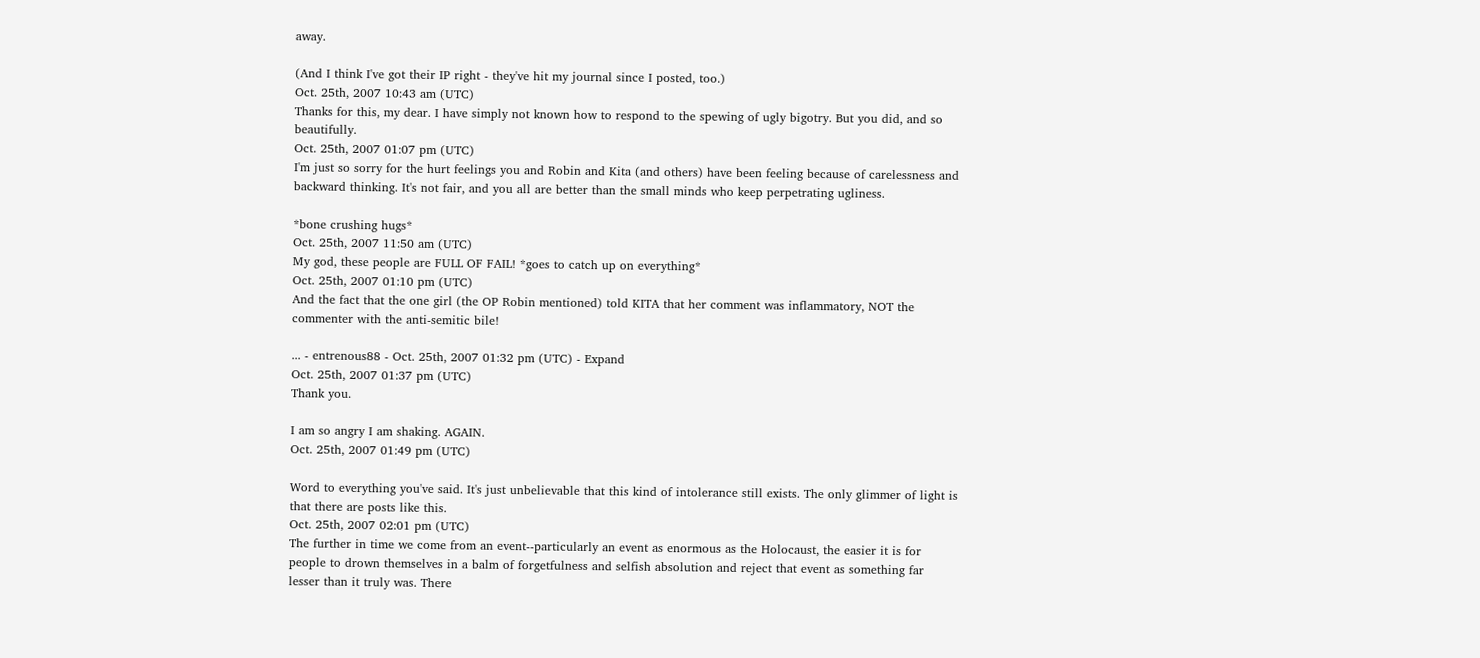away.

(And I think I've got their IP right - they've hit my journal since I posted, too.)
Oct. 25th, 2007 10:43 am (UTC)
Thanks for this, my dear. I have simply not known how to respond to the spewing of ugly bigotry. But you did, and so beautifully.
Oct. 25th, 2007 01:07 pm (UTC)
I'm just so sorry for the hurt feelings you and Robin and Kita (and others) have been feeling because of carelessness and backward thinking. It's not fair, and you all are better than the small minds who keep perpetrating ugliness.

*bone crushing hugs*
Oct. 25th, 2007 11:50 am (UTC)
My god, these people are FULL OF FAIL! *goes to catch up on everything*
Oct. 25th, 2007 01:10 pm (UTC)
And the fact that the one girl (the OP Robin mentioned) told KITA that her comment was inflammatory, NOT the commenter with the anti-semitic bile!

... - entrenous88 - Oct. 25th, 2007 01:32 pm (UTC) - Expand
Oct. 25th, 2007 01:37 pm (UTC)
Thank you.

I am so angry I am shaking. AGAIN.
Oct. 25th, 2007 01:49 pm (UTC)

Word to everything you've said. It's just unbelievable that this kind of intolerance still exists. The only glimmer of light is that there are posts like this.
Oct. 25th, 2007 02:01 pm (UTC)
The further in time we come from an event--particularly an event as enormous as the Holocaust, the easier it is for people to drown themselves in a balm of forgetfulness and selfish absolution and reject that event as something far lesser than it truly was. There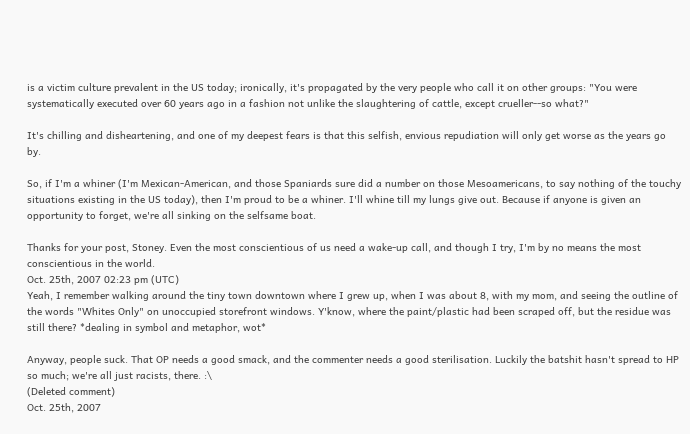is a victim culture prevalent in the US today; ironically, it's propagated by the very people who call it on other groups: "You were systematically executed over 60 years ago in a fashion not unlike the slaughtering of cattle, except crueller--so what?"

It's chilling and disheartening, and one of my deepest fears is that this selfish, envious repudiation will only get worse as the years go by.

So, if I'm a whiner (I'm Mexican-American, and those Spaniards sure did a number on those Mesoamericans, to say nothing of the touchy situations existing in the US today), then I'm proud to be a whiner. I'll whine till my lungs give out. Because if anyone is given an opportunity to forget, we're all sinking on the selfsame boat.

Thanks for your post, Stoney. Even the most conscientious of us need a wake-up call, and though I try, I'm by no means the most conscientious in the world.
Oct. 25th, 2007 02:23 pm (UTC)
Yeah, I remember walking around the tiny town downtown where I grew up, when I was about 8, with my mom, and seeing the outline of the words "Whites Only" on unoccupied storefront windows. Y'know, where the paint/plastic had been scraped off, but the residue was still there? *dealing in symbol and metaphor, wot*

Anyway, people suck. That OP needs a good smack, and the commenter needs a good sterilisation. Luckily the batshit hasn't spread to HP so much; we're all just racists, there. :\
(Deleted comment)
Oct. 25th, 2007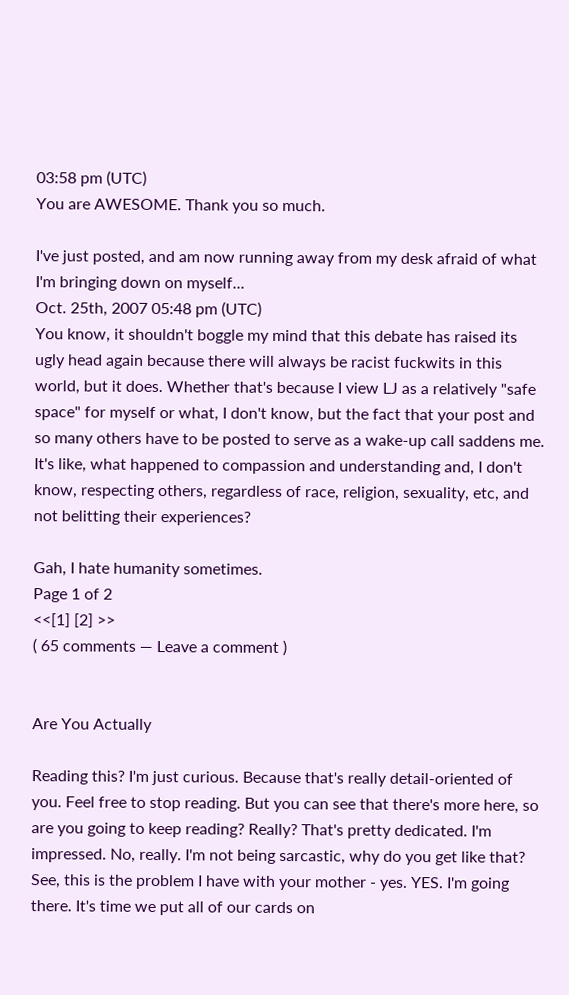03:58 pm (UTC)
You are AWESOME. Thank you so much.

I've just posted, and am now running away from my desk afraid of what I'm bringing down on myself...
Oct. 25th, 2007 05:48 pm (UTC)
You know, it shouldn't boggle my mind that this debate has raised its ugly head again because there will always be racist fuckwits in this world, but it does. Whether that's because I view LJ as a relatively "safe space" for myself or what, I don't know, but the fact that your post and so many others have to be posted to serve as a wake-up call saddens me. It's like, what happened to compassion and understanding and, I don't know, respecting others, regardless of race, religion, sexuality, etc, and not belitting their experiences?

Gah, I hate humanity sometimes.
Page 1 of 2
<<[1] [2] >>
( 65 comments — Leave a comment )


Are You Actually

Reading this? I'm just curious. Because that's really detail-oriented of you. Feel free to stop reading. But you can see that there's more here, so are you going to keep reading? Really? That's pretty dedicated. I'm impressed. No, really. I'm not being sarcastic, why do you get like that? See, this is the problem I have with your mother - yes. YES. I'm going there. It's time we put all of our cards on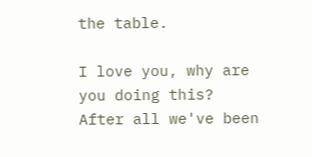the table.

I love you, why are you doing this? After all we've been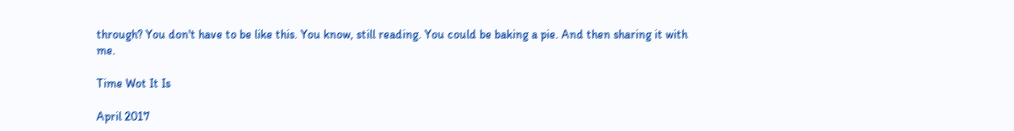through? You don't have to be like this. You know, still reading. You could be baking a pie. And then sharing it with me.

Time Wot It Is

April 2017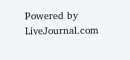Powered by LiveJournal.com